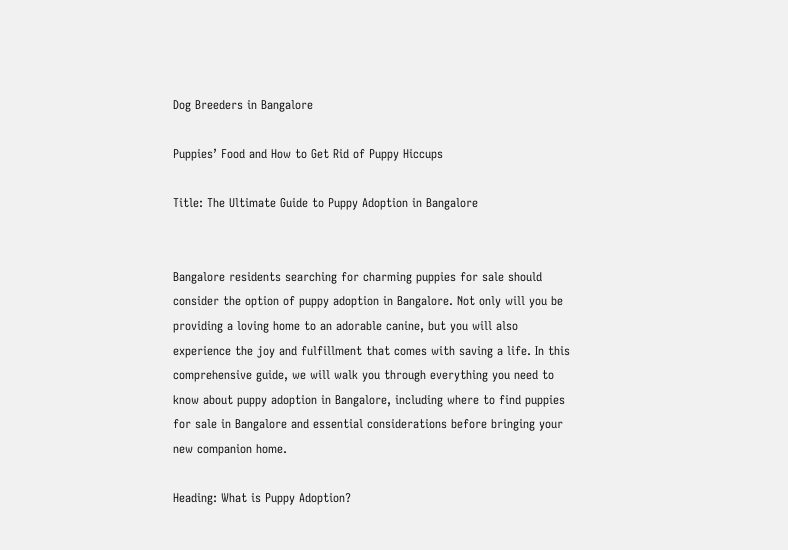Dog Breeders in Bangalore

Puppies’ Food and How to Get Rid of Puppy Hiccups

Title: The Ultimate Guide to Puppy Adoption in Bangalore


Bangalore residents searching for charming puppies for sale should consider the option of puppy adoption in Bangalore. Not only will you be providing a loving home to an adorable canine, but you will also experience the joy and fulfillment that comes with saving a life. In this comprehensive guide, we will walk you through everything you need to know about puppy adoption in Bangalore, including where to find puppies for sale in Bangalore and essential considerations before bringing your new companion home.

Heading: What is Puppy Adoption?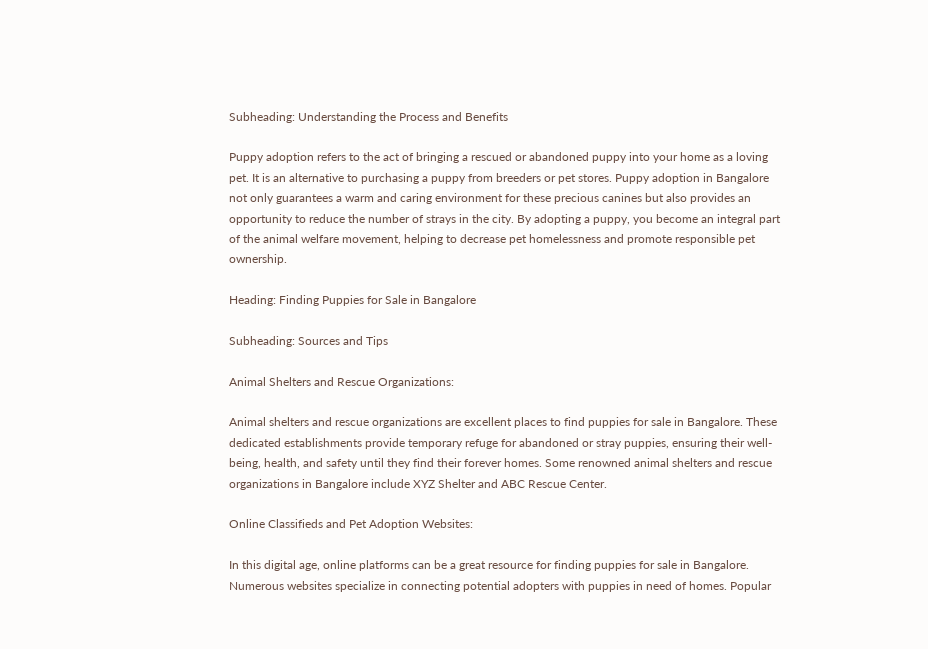Subheading: Understanding the Process and Benefits

Puppy adoption refers to the act of bringing a rescued or abandoned puppy into your home as a loving pet. It is an alternative to purchasing a puppy from breeders or pet stores. Puppy adoption in Bangalore not only guarantees a warm and caring environment for these precious canines but also provides an opportunity to reduce the number of strays in the city. By adopting a puppy, you become an integral part of the animal welfare movement, helping to decrease pet homelessness and promote responsible pet ownership.

Heading: Finding Puppies for Sale in Bangalore

Subheading: Sources and Tips

Animal Shelters and Rescue Organizations:

Animal shelters and rescue organizations are excellent places to find puppies for sale in Bangalore. These dedicated establishments provide temporary refuge for abandoned or stray puppies, ensuring their well-being, health, and safety until they find their forever homes. Some renowned animal shelters and rescue organizations in Bangalore include XYZ Shelter and ABC Rescue Center.

Online Classifieds and Pet Adoption Websites:

In this digital age, online platforms can be a great resource for finding puppies for sale in Bangalore. Numerous websites specialize in connecting potential adopters with puppies in need of homes. Popular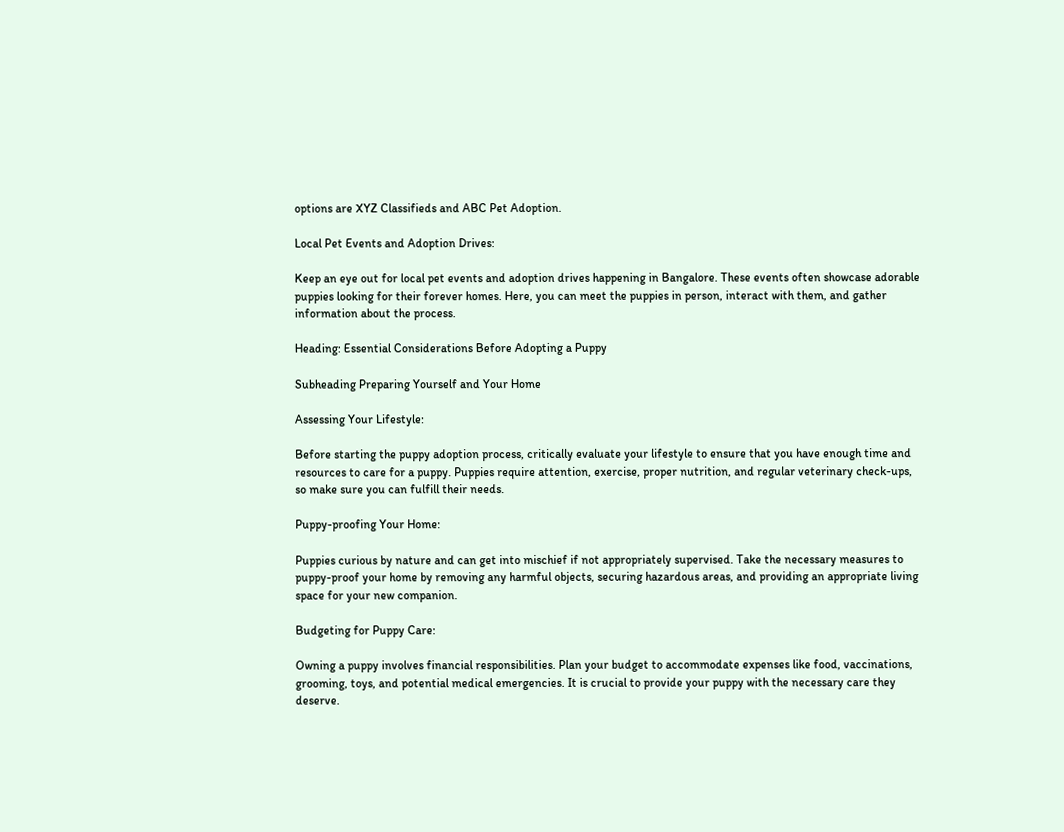options are XYZ Classifieds and ABC Pet Adoption.

Local Pet Events and Adoption Drives:

Keep an eye out for local pet events and adoption drives happening in Bangalore. These events often showcase adorable puppies looking for their forever homes. Here, you can meet the puppies in person, interact with them, and gather information about the process.

Heading: Essential Considerations Before Adopting a Puppy

Subheading Preparing Yourself and Your Home

Assessing Your Lifestyle:

Before starting the puppy adoption process, critically evaluate your lifestyle to ensure that you have enough time and resources to care for a puppy. Puppies require attention, exercise, proper nutrition, and regular veterinary check-ups, so make sure you can fulfill their needs.

Puppy-proofing Your Home:

Puppies curious by nature and can get into mischief if not appropriately supervised. Take the necessary measures to puppy-proof your home by removing any harmful objects, securing hazardous areas, and providing an appropriate living space for your new companion.

Budgeting for Puppy Care:

Owning a puppy involves financial responsibilities. Plan your budget to accommodate expenses like food, vaccinations, grooming, toys, and potential medical emergencies. It is crucial to provide your puppy with the necessary care they deserve.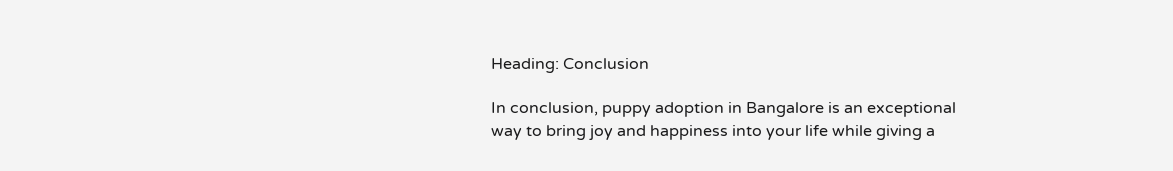Heading: Conclusion

In conclusion, puppy adoption in Bangalore is an exceptional way to bring joy and happiness into your life while giving a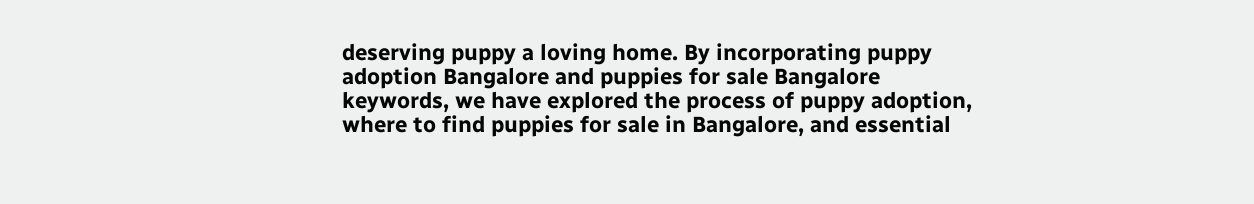deserving puppy a loving home. By incorporating puppy adoption Bangalore and puppies for sale Bangalore keywords, we have explored the process of puppy adoption, where to find puppies for sale in Bangalore, and essential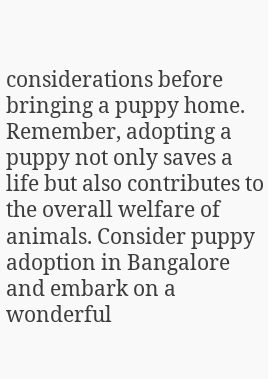considerations before bringing a puppy home. Remember, adopting a puppy not only saves a life but also contributes to the overall welfare of animals. Consider puppy adoption in Bangalore and embark on a wonderful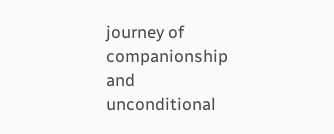journey of companionship and unconditional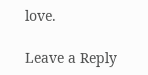love.

Leave a Reply